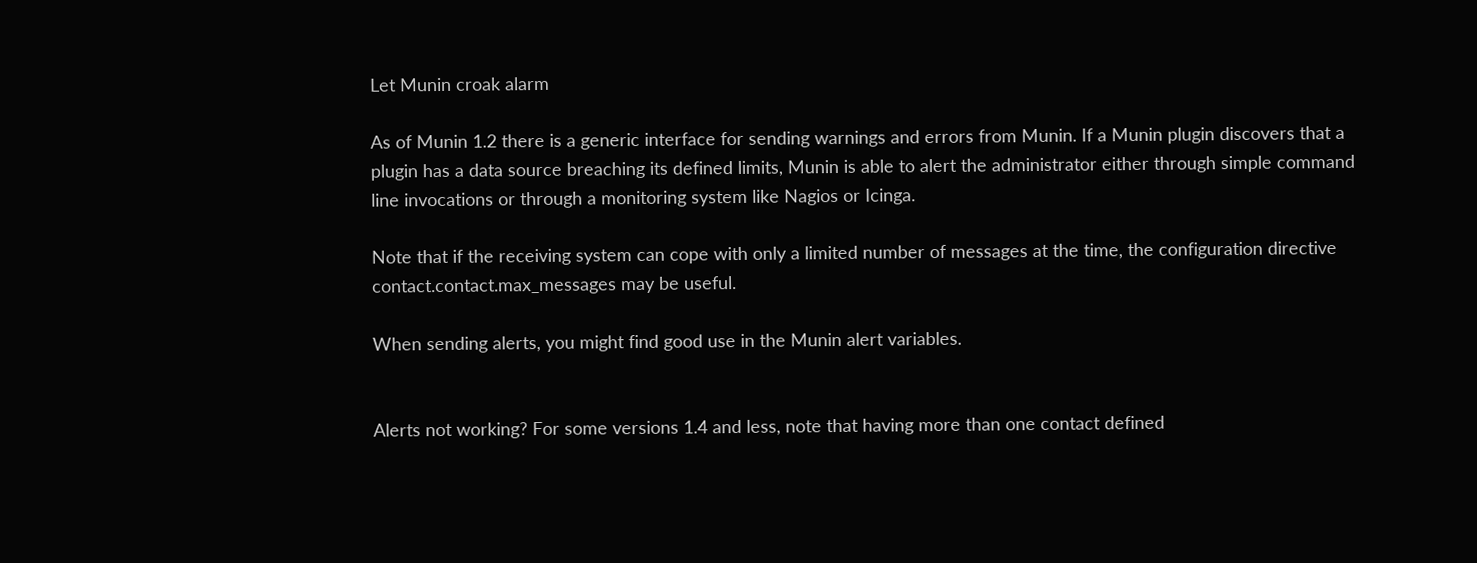Let Munin croak alarm

As of Munin 1.2 there is a generic interface for sending warnings and errors from Munin. If a Munin plugin discovers that a plugin has a data source breaching its defined limits, Munin is able to alert the administrator either through simple command line invocations or through a monitoring system like Nagios or Icinga.

Note that if the receiving system can cope with only a limited number of messages at the time, the configuration directive contact.contact.max_messages may be useful.

When sending alerts, you might find good use in the Munin alert variables.


Alerts not working? For some versions 1.4 and less, note that having more than one contact defined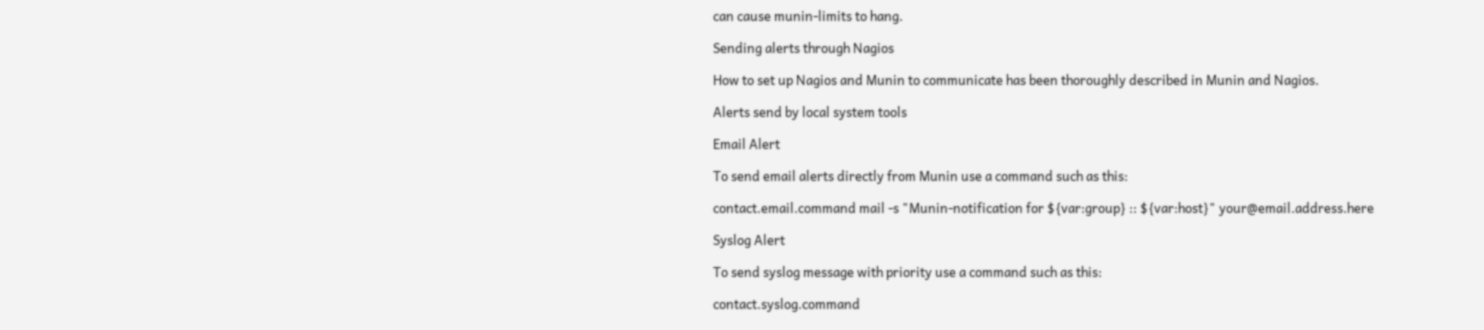can cause munin-limits to hang.

Sending alerts through Nagios

How to set up Nagios and Munin to communicate has been thoroughly described in Munin and Nagios.

Alerts send by local system tools

Email Alert

To send email alerts directly from Munin use a command such as this:

contact.email.command mail -s "Munin-notification for ${var:group} :: ${var:host}" your@email.address.here

Syslog Alert

To send syslog message with priority use a command such as this:

contact.syslog.command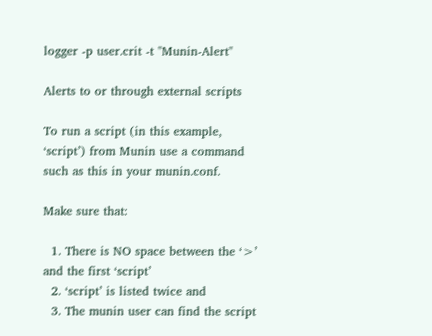logger -p user.crit -t "Munin-Alert"

Alerts to or through external scripts

To run a script (in this example, ‘script’) from Munin use a command such as this in your munin.conf.

Make sure that:

  1. There is NO space between the ‘>’ and the first ‘script’
  2. ‘script’ is listed twice and
  3. The munin user can find the script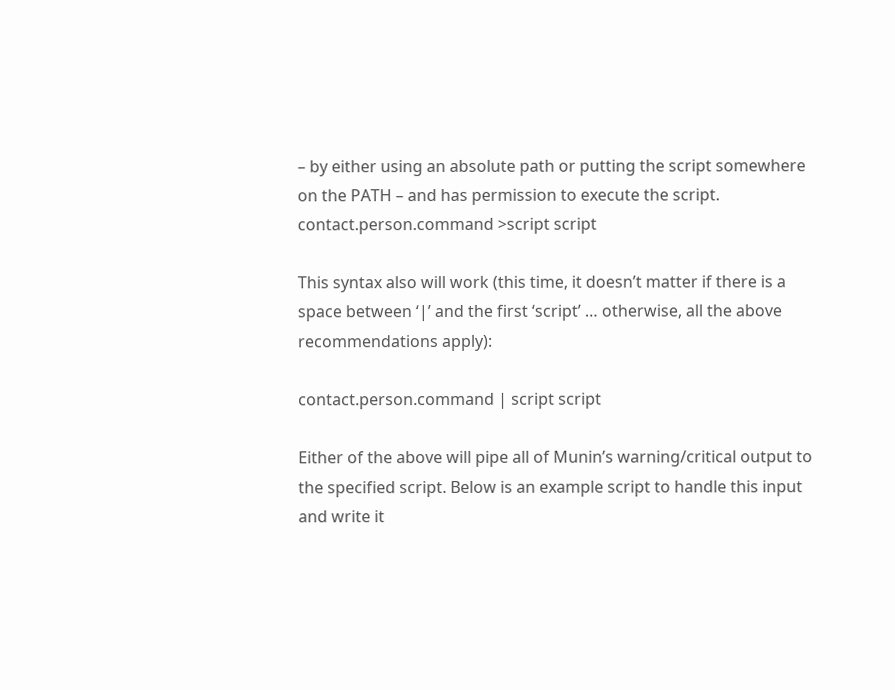– by either using an absolute path or putting the script somewhere on the PATH – and has permission to execute the script.
contact.person.command >script script

This syntax also will work (this time, it doesn’t matter if there is a space between ‘|’ and the first ‘script’ … otherwise, all the above recommendations apply):

contact.person.command | script script

Either of the above will pipe all of Munin’s warning/critical output to the specified script. Below is an example script to handle this input and write it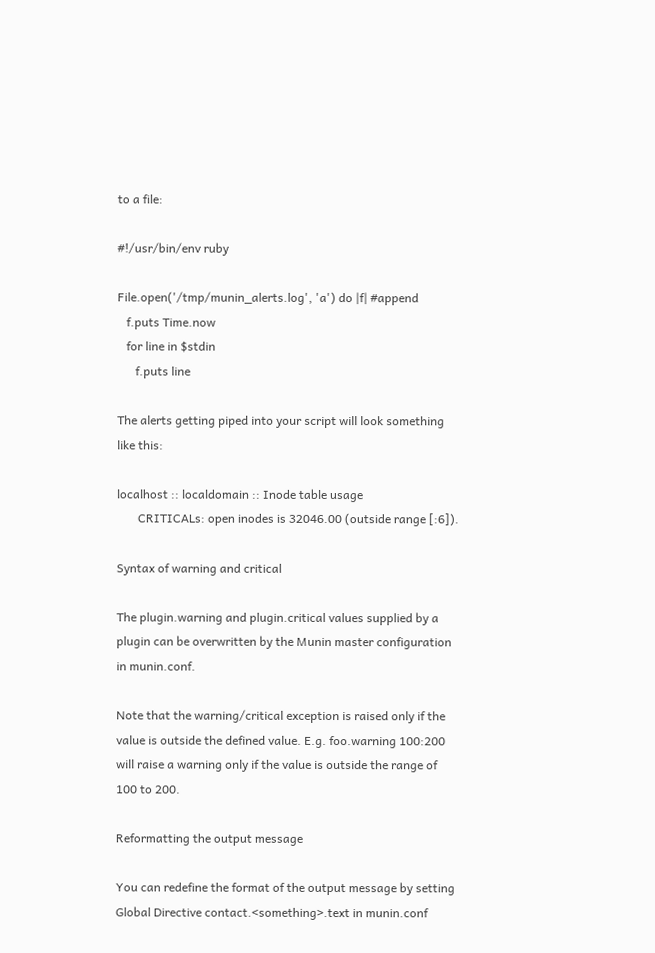to a file:

#!/usr/bin/env ruby

File.open('/tmp/munin_alerts.log', 'a') do |f| #append
   f.puts Time.now
   for line in $stdin
      f.puts line

The alerts getting piped into your script will look something like this:

localhost :: localdomain :: Inode table usage
       CRITICALs: open inodes is 32046.00 (outside range [:6]).

Syntax of warning and critical

The plugin.warning and plugin.critical values supplied by a plugin can be overwritten by the Munin master configuration in munin.conf.

Note that the warning/critical exception is raised only if the value is outside the defined value. E.g. foo.warning 100:200 will raise a warning only if the value is outside the range of 100 to 200.

Reformatting the output message

You can redefine the format of the output message by setting Global Directive contact.<something>.text in munin.conf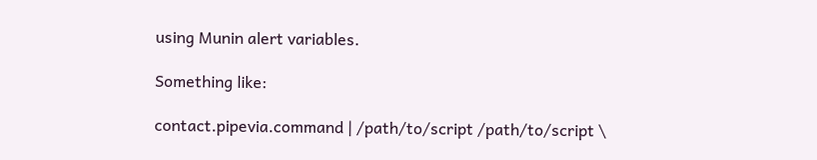using Munin alert variables.

Something like:

contact.pipevia.command | /path/to/script /path/to/script \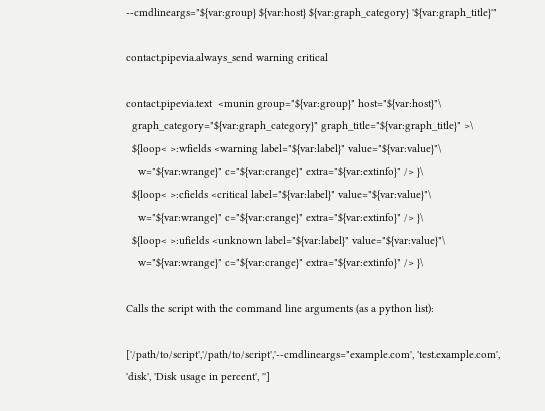--cmdlineargs="${var:group} ${var:host} ${var:graph_category} '${var:graph_title}'"

contact.pipevia.always_send warning critical

contact.pipevia.text  <munin group="${var:group}" host="${var:host}"\
  graph_category="${var:graph_category}" graph_title="${var:graph_title}" >\
  ${loop< >:wfields <warning label="${var:label}" value="${var:value}"\
    w="${var:wrange}" c="${var:crange}" extra="${var:extinfo}" /> }\
  ${loop< >:cfields <critical label="${var:label}" value="${var:value}"\
    w="${var:wrange}" c="${var:crange}" extra="${var:extinfo}" /> }\
  ${loop< >:ufields <unknown label="${var:label}" value="${var:value}"\
    w="${var:wrange}" c="${var:crange}" extra="${var:extinfo}" /> }\

Calls the script with the command line arguments (as a python list):

['/path/to/script','/path/to/script','--cmdlineargs="example.com', 'test.example.com', 'disk', 'Disk usage in percent', '']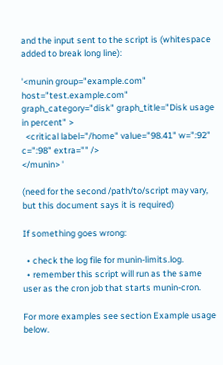and the input sent to the script is (whitespace added to break long line):

'<munin group="example.com" host="test.example.com" graph_category="disk" graph_title="Disk usage in percent" >
  <critical label="/home" value="98.41" w=":92" c=":98" extra="" />
</munin> '

(need for the second /path/to/script may vary, but this document says it is required)

If something goes wrong:

  • check the log file for munin-limits.log.
  • remember this script will run as the same user as the cron job that starts munin-cron.

For more examples see section Example usage below.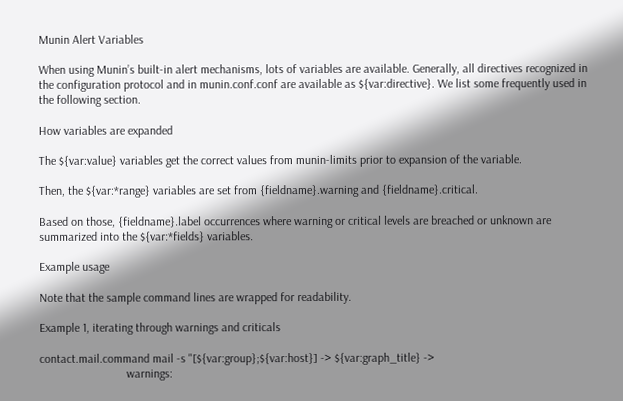Munin Alert Variables

When using Munin’s built-in alert mechanisms, lots of variables are available. Generally, all directives recognized in the configuration protocol and in munin.conf.conf are available as ${var:directive}. We list some frequently used in the following section.

How variables are expanded

The ${var:value} variables get the correct values from munin-limits prior to expansion of the variable.

Then, the ${var:*range} variables are set from {fieldname}.warning and {fieldname}.critical.

Based on those, {fieldname}.label occurrences where warning or critical levels are breached or unknown are summarized into the ${var:*fields} variables.

Example usage

Note that the sample command lines are wrapped for readability.

Example 1, iterating through warnings and criticals

contact.mail.command mail -s "[${var:group};${var:host}] -> ${var:graph_title} ->
                             warnings: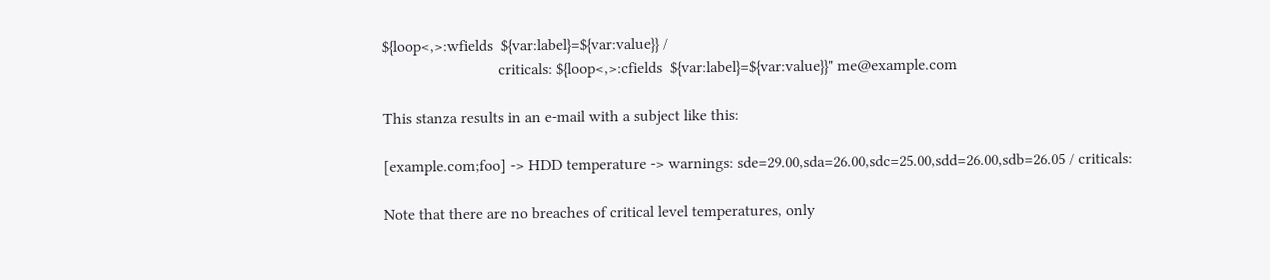${loop<,>:wfields  ${var:label}=${var:value}} /
                             criticals: ${loop<,>:cfields  ${var:label}=${var:value}}" me@example.com

This stanza results in an e-mail with a subject like this:

[example.com;foo] -> HDD temperature -> warnings: sde=29.00,sda=26.00,sdc=25.00,sdd=26.00,sdb=26.05 / criticals:

Note that there are no breaches of critical level temperatures, only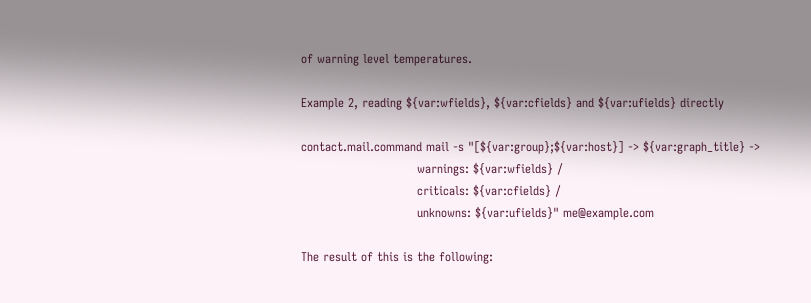of warning level temperatures.

Example 2, reading ${var:wfields}, ${var:cfields} and ${var:ufields} directly

contact.mail.command mail -s "[${var:group};${var:host}] -> ${var:graph_title} ->
                             warnings: ${var:wfields} /
                             criticals: ${var:cfields} /
                             unknowns: ${var:ufields}" me@example.com

The result of this is the following: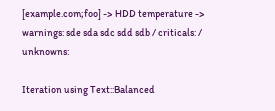[example.com;foo] -> HDD temperature -> warnings: sde sda sdc sdd sdb / criticals: / unknowns:

Iteration using Text::Balanced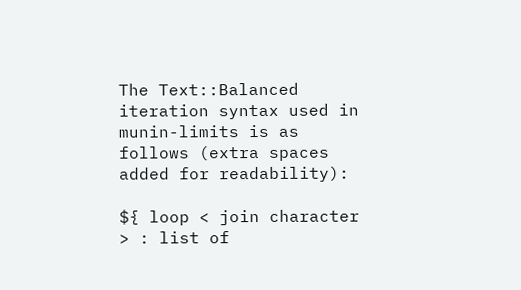The Text::Balanced iteration syntax used in munin-limits is as follows (extra spaces added for readability):

${ loop < join character > : list of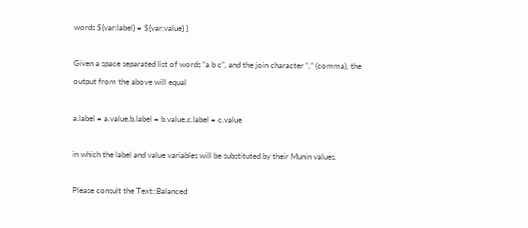words ${var:label} = ${var:value} }

Given a space separated list of words “a b c”, and the join character “,” (comma), the output from the above will equal

a.label = a.value,b.label = b.value,c.label = c.value

in which the label and value variables will be substituted by their Munin values.

Please consult the Text::Balanced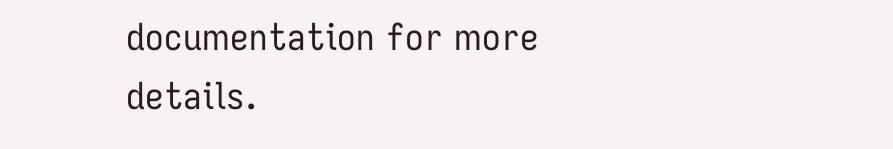documentation for more details.